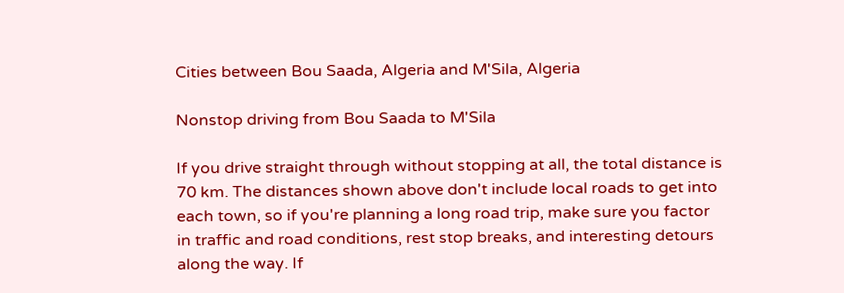Cities between Bou Saada, Algeria and M'Sila, Algeria

Nonstop driving from Bou Saada to M'Sila

If you drive straight through without stopping at all, the total distance is 70 km. The distances shown above don't include local roads to get into each town, so if you're planning a long road trip, make sure you factor in traffic and road conditions, rest stop breaks, and interesting detours along the way. If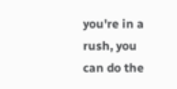you're in a rush, you can do the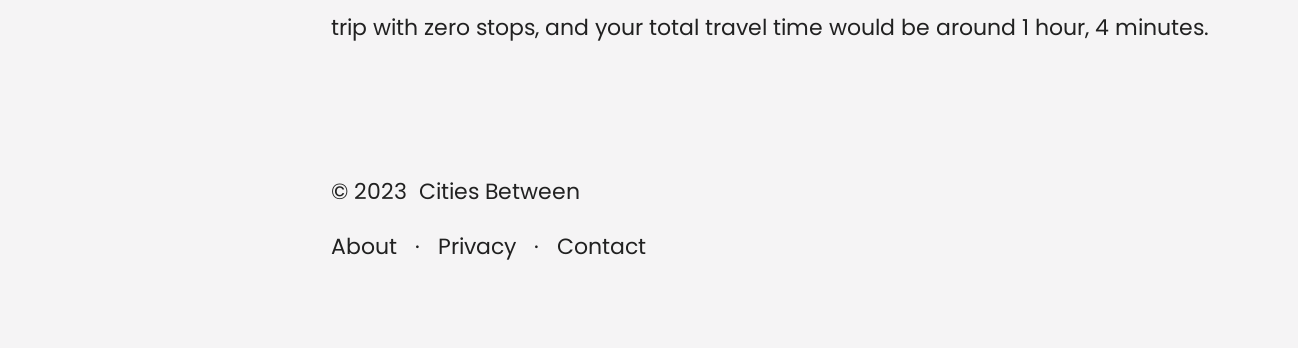trip with zero stops, and your total travel time would be around 1 hour, 4 minutes.





© 2023  Cities Between

About   ·   Privacy   ·   Contact